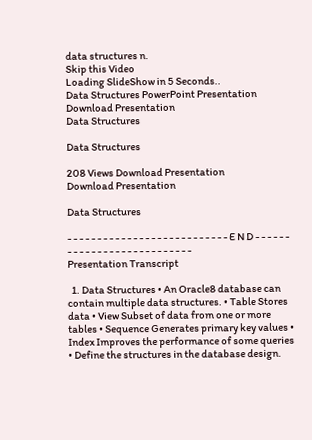data structures n.
Skip this Video
Loading SlideShow in 5 Seconds..
Data Structures PowerPoint Presentation
Download Presentation
Data Structures

Data Structures

208 Views Download Presentation
Download Presentation

Data Structures

- - - - - - - - - - - - - - - - - - - - - - - - - - - E N D - - - - - - - - - - - - - - - - - - - - - - - - - - -
Presentation Transcript

  1. Data Structures • An Oracle8 database can contain multiple data structures. • Table Stores data • View Subset of data from one or more tables • Sequence Generates primary key values • Index Improves the performance of some queries • Define the structures in the database design.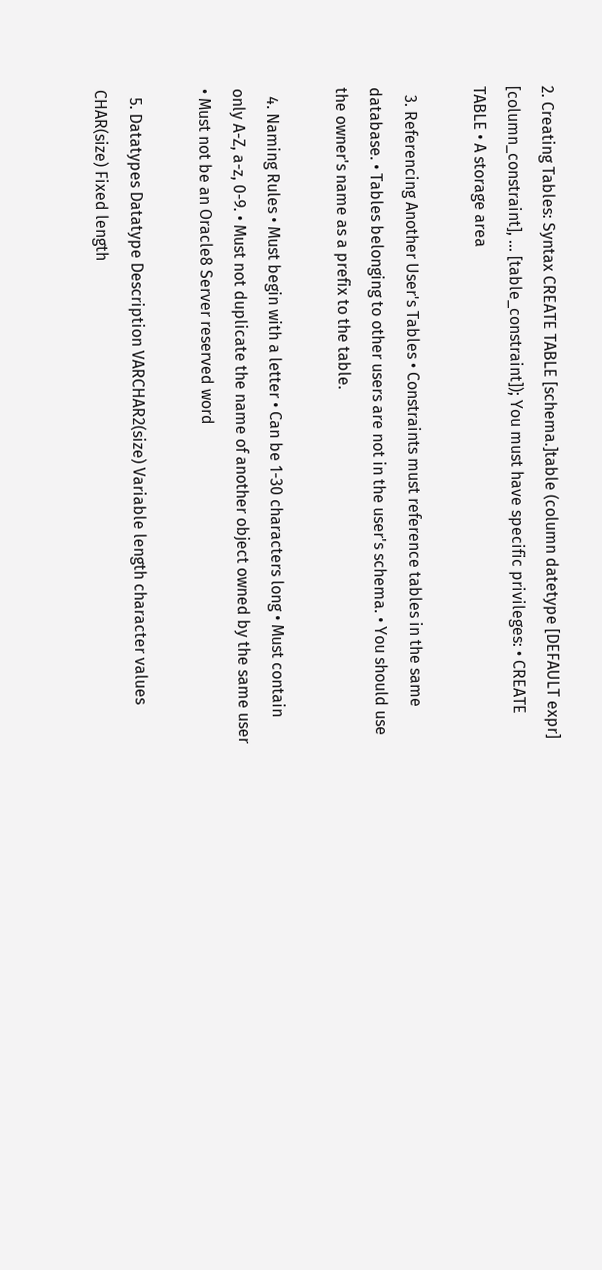2. Creating Tables: Syntax CREATE TABLE [schema.]table (column datetype [DEFAULT expr] [column_constraint], ... [table_constraint]); You must have specific privileges: • CREATE TABLE • A storage area

  3. Referencing Another User's Tables • Constraints must reference tables in the same database. • Tables belonging to other users are not in the user's schema. • You should use the owner's name as a prefix to the table.

  4. Naming Rules • Must begin with a letter • Can be 1-30 characters long • Must contain only A-Z, a-z, 0-9. • Must not duplicate the name of another object owned by the same user • Must not be an Oracle8 Server reserved word

  5. Datatypes Datatype Description VARCHAR2(size) Variable length character values CHAR(size) Fixed length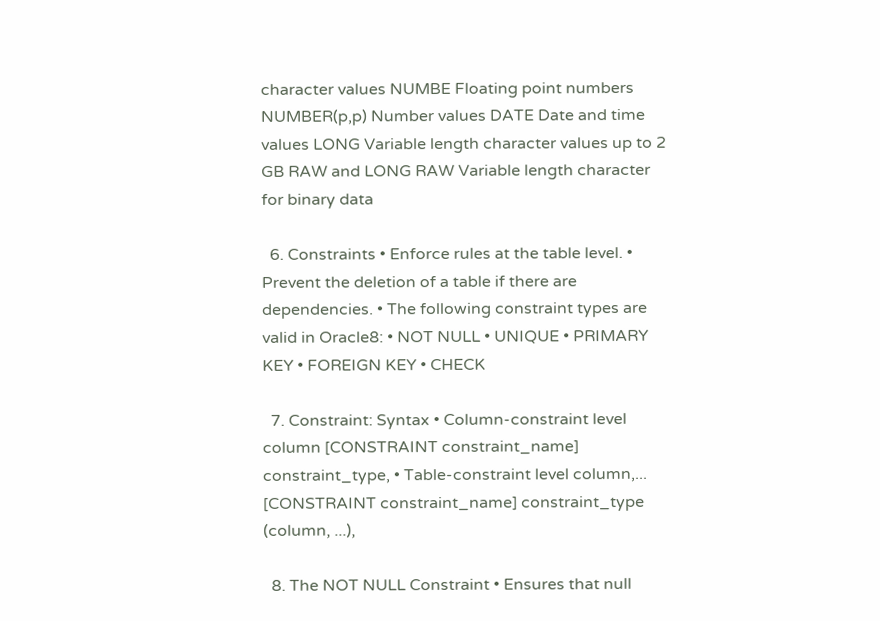character values NUMBE Floating point numbers NUMBER(p,p) Number values DATE Date and time values LONG Variable length character values up to 2 GB RAW and LONG RAW Variable length character for binary data

  6. Constraints • Enforce rules at the table level. • Prevent the deletion of a table if there are dependencies. • The following constraint types are valid in Oracle8: • NOT NULL • UNIQUE • PRIMARY KEY • FOREIGN KEY • CHECK

  7. Constraint: Syntax • Column-constraint level column [CONSTRAINT constraint_name] constraint_type, • Table-constraint level column,... [CONSTRAINT constraint_name] constraint_type (column, ...),

  8. The NOT NULL Constraint • Ensures that null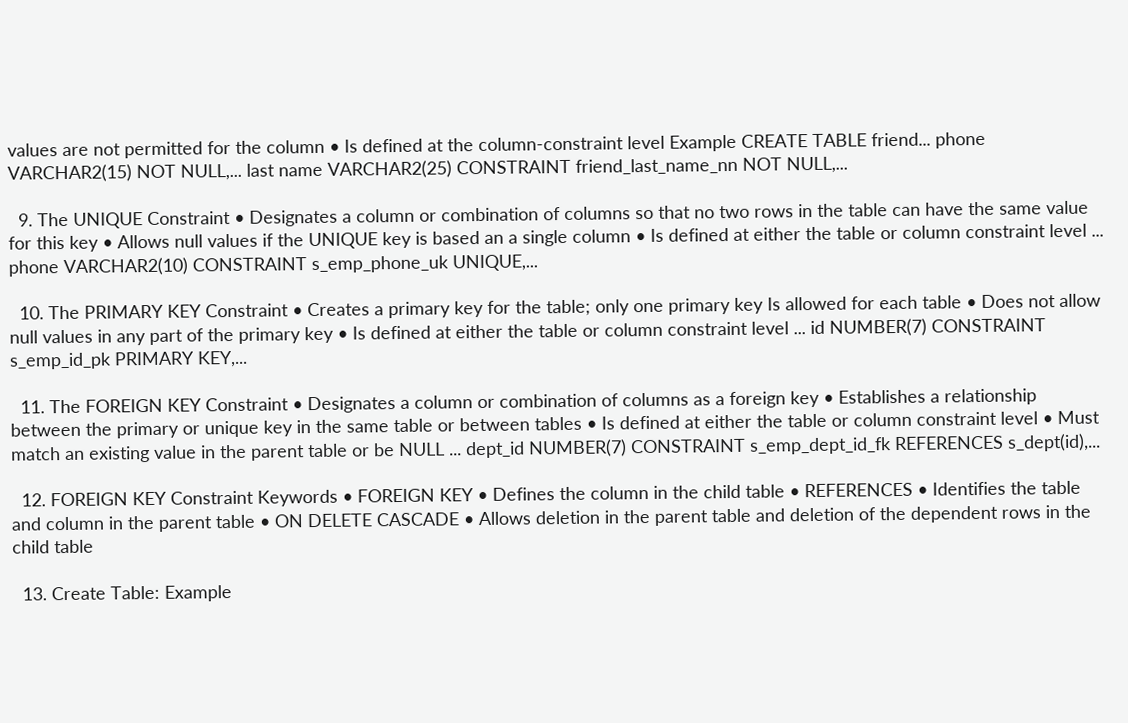values are not permitted for the column • Is defined at the column-constraint level Example CREATE TABLE friend... phone VARCHAR2(15) NOT NULL,... last name VARCHAR2(25) CONSTRAINT friend_last_name_nn NOT NULL,...

  9. The UNIQUE Constraint • Designates a column or combination of columns so that no two rows in the table can have the same value for this key • Allows null values if the UNIQUE key is based an a single column • Is defined at either the table or column constraint level ... phone VARCHAR2(10) CONSTRAINT s_emp_phone_uk UNIQUE,...

  10. The PRIMARY KEY Constraint • Creates a primary key for the table; only one primary key Is allowed for each table • Does not allow null values in any part of the primary key • Is defined at either the table or column constraint level ... id NUMBER(7) CONSTRAINT s_emp_id_pk PRIMARY KEY,...

  11. The FOREIGN KEY Constraint • Designates a column or combination of columns as a foreign key • Establishes a relationship between the primary or unique key in the same table or between tables • Is defined at either the table or column constraint level • Must match an existing value in the parent table or be NULL ... dept_id NUMBER(7) CONSTRAINT s_emp_dept_id_fk REFERENCES s_dept(id),...

  12. FOREIGN KEY Constraint Keywords • FOREIGN KEY • Defines the column in the child table • REFERENCES • Identifies the table and column in the parent table • ON DELETE CASCADE • Allows deletion in the parent table and deletion of the dependent rows in the child table

  13. Create Table: Example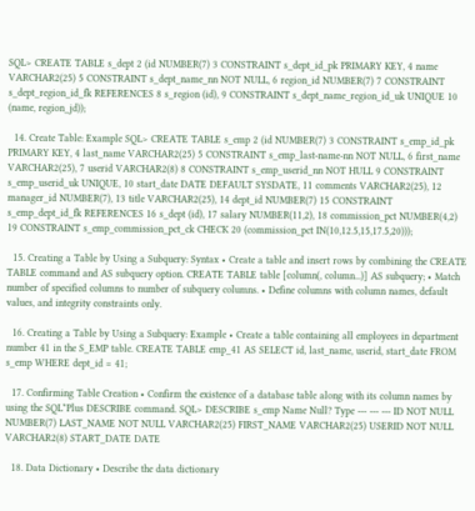SQL> CREATE TABLE s_dept 2 (id NUMBER(7) 3 CONSTRAINT s_dept_id_pk PRIMARY KEY, 4 name VARCHAR2(25) 5 CONSTRAINT s_dept_name_nn NOT NULL, 6 region_id NUMBER(7) 7 CONSTRAINT s_dept_region_id_fk REFERENCES 8 s_region (id), 9 CONSTRAINT s_dept_name_region_id_uk UNIQUE 10 (name, region_jd));

  14. Create Table: Example SQL> CREATE TABLE s_emp 2 (id NUMBER(7) 3 CONSTRAINT s_emp_id_pk PRIMARY KEY, 4 last_name VARCHAR2(25) 5 CONSTRAINT s_emp_last-name-nn NOT NULL, 6 first_name VARCHAR2(25), 7 userid VARCHAR2(8) 8 CONSTRAINT s_emp_userid_nn NOT HULL 9 CONSTRAINT s_emp_userid_uk UNIQUE, 10 start_date DATE DEFAULT SYSDATE, 11 comments VARCHAR2(25), 12 manager_id NUMBER(7), 13 title VARCHAR2(25), 14 dept_id NUMBER(7) 15 CONSTRAINT s_emp_dept_id_fk REFERENCES 16 s_dept (id), 17 salary NUMBER(11,2), 18 commission_pct NUMBER(4,2) 19 CONSTRAINT s_emp_commission_pct_ck CHECK 20 (commission_pct IN(10,12.5,15,17.5,20)));

  15. Creating a Table by Using a Subquery: Syntax • Create a table and insert rows by combining the CREATE TABLE command and AS subquery option. CREATE TABLE table [column(, column...)] AS subquery; • Match number of specified columns to number of subquery columns. • Define columns with column names, default values, and integrity constraints only.

  16. Creating a Table by Using a Subquery: Example • Create a table containing all employees in department number 41 in the S_EMP table. CREATE TABLE emp_41 AS SELECT id, last_name, userid, start_date FROM s_emp WHERE dept_id = 41;

  17. Confirming Table Creation • Confirm the existence of a database table along with its column names by using the SQL*Plus DESCRIBE command. SQL> DESCRIBE s_emp Name Null? Type --- --- --- ID NOT NULL NUMBER(7) LAST_NAME NOT NULL VARCHAR2(25) FIRST_NAME VARCHAR2(25) USERID NOT NULL VARCHAR2(8) START_DATE DATE

  18. Data Dictionary • Describe the data dictionary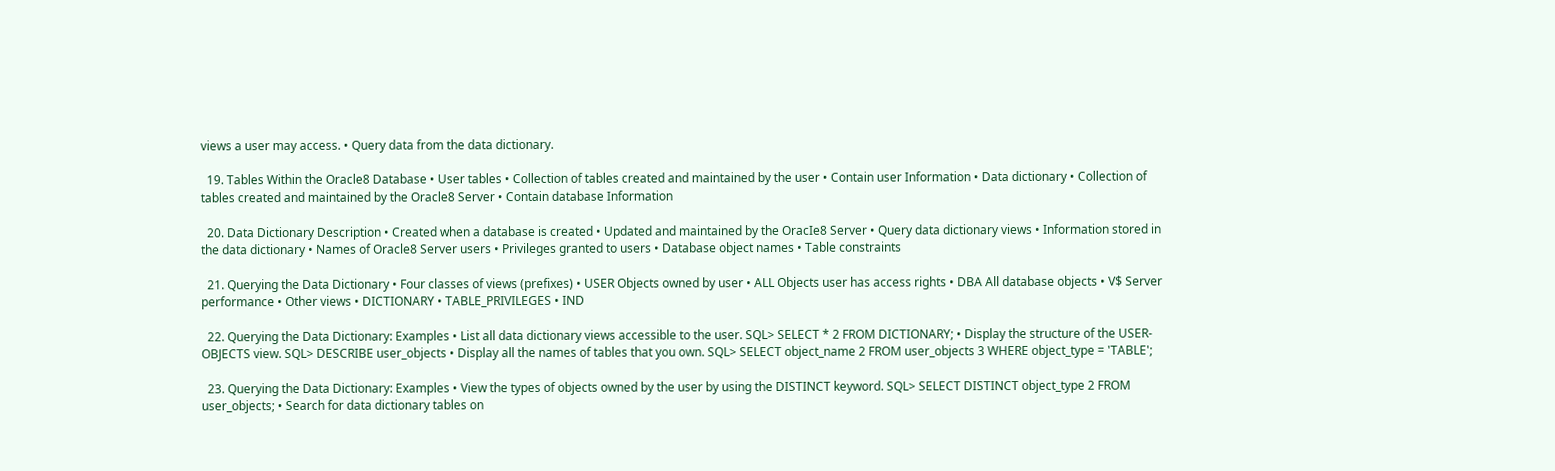views a user may access. • Query data from the data dictionary.

  19. Tables Within the Oracle8 Database • User tables • Collection of tables created and maintained by the user • Contain user Information • Data dictionary • Collection of tables created and maintained by the Oracle8 Server • Contain database Information

  20. Data Dictionary Description • Created when a database is created • Updated and maintained by the OracIe8 Server • Query data dictionary views • Information stored in the data dictionary • Names of Oracle8 Server users • Privileges granted to users • Database object names • Table constraints

  21. Querying the Data Dictionary • Four classes of views (prefixes) • USER Objects owned by user • ALL Objects user has access rights • DBA All database objects • V$ Server performance • Other views • DICTIONARY • TABLE_PRIVILEGES • IND

  22. Querying the Data Dictionary: Examples • List all data dictionary views accessible to the user. SQL> SELECT * 2 FROM DICTIONARY; • Display the structure of the USER-OBJECTS view. SQL> DESCRIBE user_objects • Display all the names of tables that you own. SQL> SELECT object_name 2 FROM user_objects 3 WHERE object_type = 'TABLE';

  23. Querying the Data Dictionary: Examples • View the types of objects owned by the user by using the DISTINCT keyword. SQL> SELECT DISTINCT object_type 2 FROM user_objects; • Search for data dictionary tables on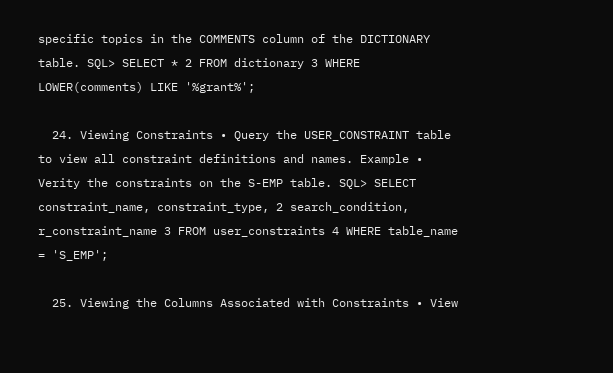specific topics in the COMMENTS column of the DICTIONARY table. SQL> SELECT * 2 FROM dictionary 3 WHERE LOWER(comments) LIKE '%grant%';

  24. Viewing Constraints • Query the USER_CONSTRAINT table to view all constraint definitions and names. Example • Verity the constraints on the S-EMP table. SQL> SELECT constraint_name, constraint_type, 2 search_condition, r_constraint_name 3 FROM user_constraints 4 WHERE table_name = 'S_EMP';

  25. Viewing the Columns Associated with Constraints • View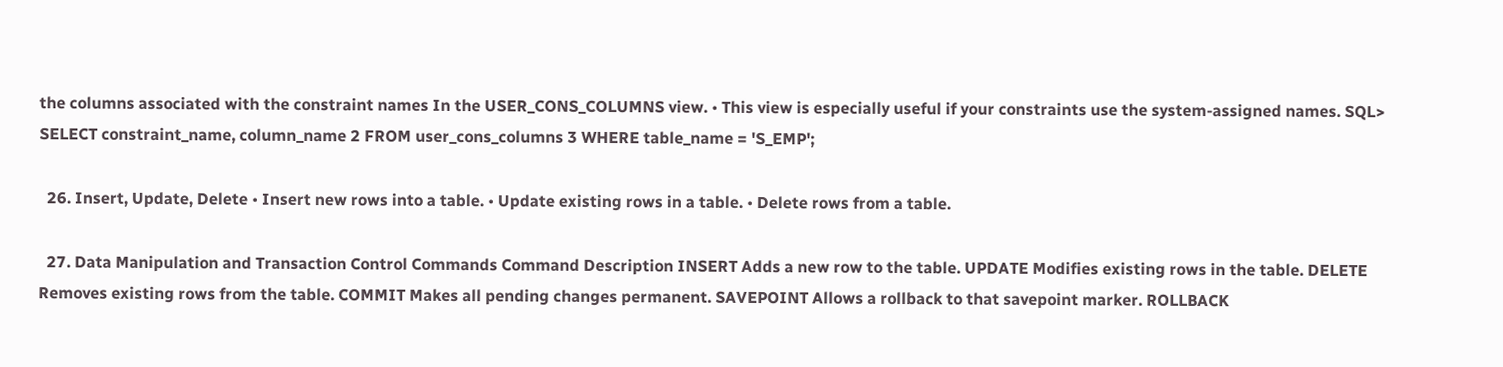the columns associated with the constraint names In the USER_CONS_COLUMNS view. • This view is especially useful if your constraints use the system-assigned names. SQL> SELECT constraint_name, column_name 2 FROM user_cons_columns 3 WHERE table_name = 'S_EMP';

  26. Insert, Update, Delete • Insert new rows into a table. • Update existing rows in a table. • Delete rows from a table.

  27. Data Manipulation and Transaction Control Commands Command Description INSERT Adds a new row to the table. UPDATE Modifies existing rows in the table. DELETE Removes existing rows from the table. COMMIT Makes all pending changes permanent. SAVEPOINT Allows a rollback to that savepoint marker. ROLLBACK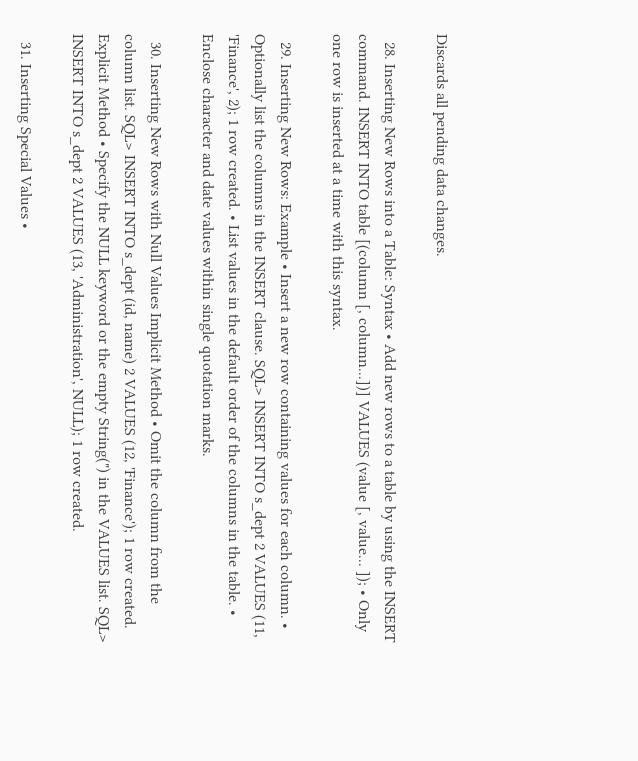Discards all pending data changes.

  28. Inserting New Rows into a Table: Syntax • Add new rows to a table by using the INSERT command. INSERT INTO table [(column [, column...])] VALUES (value [, value... ]); • Only one row is inserted at a time with this syntax.

  29. Inserting New Rows: Example • Insert a new row containing values for each column. • Optionally list the columns in the INSERT clause. SQL> INSERT INTO s_dept 2 VALUES (11, 'Finance', 2); 1 row created. • List values in the default order of the columns in the table. • Enclose character and date values within single quotation marks.

  30. Inserting New Rows with Null Values Implicit Method • Omit the column from the column list. SQL> INSERT INTO s_dept (id, name) 2 VALUES (12, 'Finance'); 1 row created. Explicit Method • Specify the NULL keyword or the empty String(") in the VALUES list. SQL> INSERT INTO s_dept 2 VALUES (13, 'Administration', NULL); 1 row created.

  31. Inserting Special Values •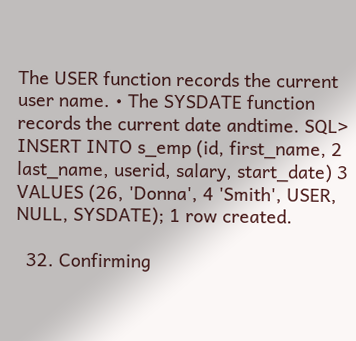The USER function records the current user name. • The SYSDATE function records the current date andtime. SQL> INSERT INTO s_emp (id, first_name, 2 last_name, userid, salary, start_date) 3 VALUES (26, 'Donna', 4 'Smith', USER, NULL, SYSDATE); 1 row created.

  32. Confirming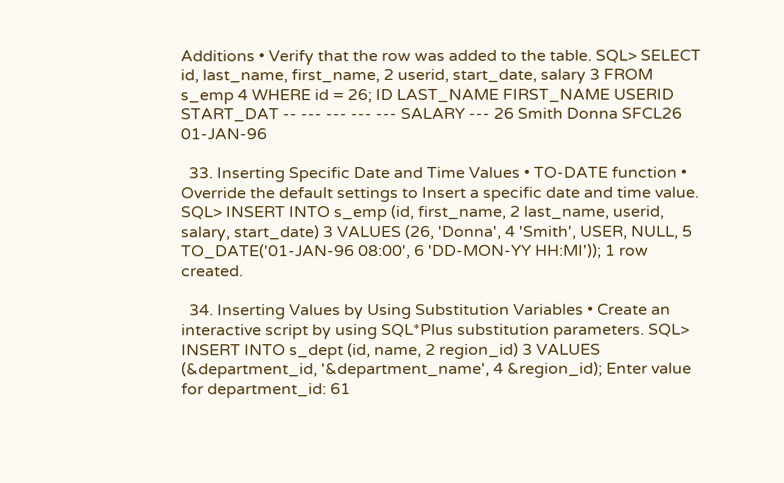Additions • Verify that the row was added to the table. SQL> SELECT id, last_name, first_name, 2 userid, start_date, salary 3 FROM s_emp 4 WHERE id = 26; ID LAST_NAME FIRST_NAME USERID START_DAT -- --- --- --- --- SALARY --- 26 Smith Donna SFCL26 01-JAN-96

  33. Inserting Specific Date and Time Values • TO-DATE function • Override the default settings to Insert a specific date and time value. SQL> INSERT INTO s_emp (id, first_name, 2 last_name, userid, salary, start_date) 3 VALUES (26, 'Donna', 4 'Smith', USER, NULL, 5 TO_DATE('01-JAN-96 08:00', 6 'DD-MON-YY HH:MI')); 1 row created.

  34. Inserting Values by Using Substitution Variables • Create an interactive script by using SQL*Plus substitution parameters. SQL> INSERT INTO s_dept (id, name, 2 region_id) 3 VALUES (&department_id, '&department_name', 4 &region_id); Enter value for department_id: 61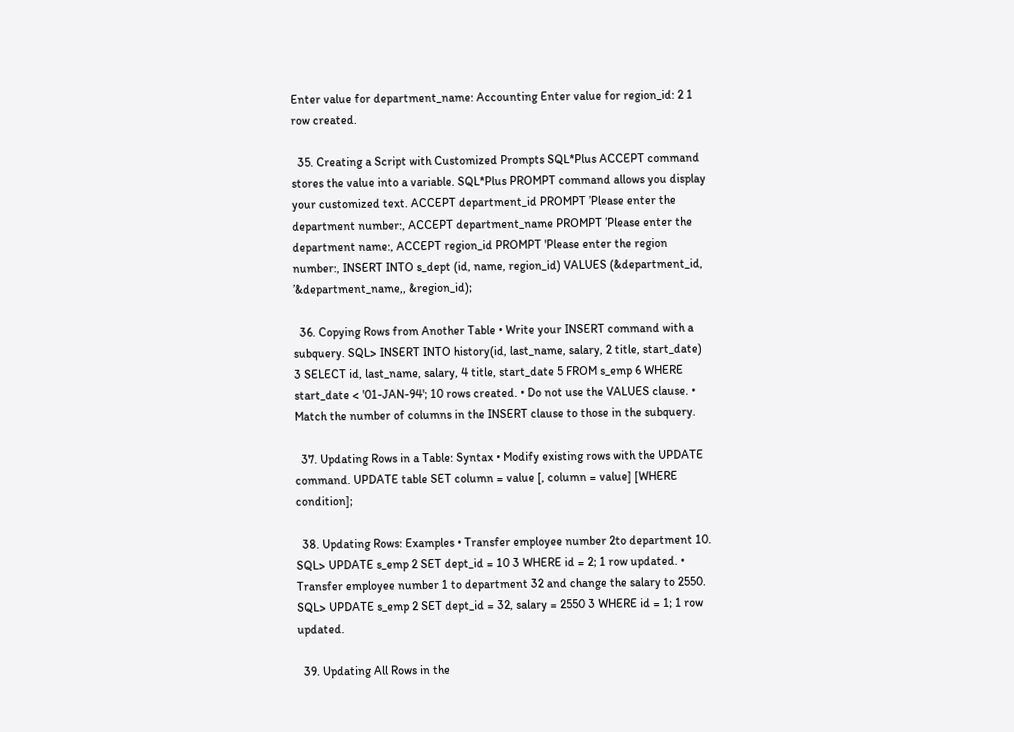Enter value for department_name: Accounting Enter value for region_id: 2 1 row created.

  35. Creating a Script with Customized Prompts SQL*Plus ACCEPT command stores the value into a variable. SQL*Plus PROMPT command allows you display your customized text. ACCEPT department_id PROMPT ’Please enter the department number:, ACCEPT department_name PROMPT ’Please enter the department name:, ACCEPT region_id PROMPT 'Please enter the region number:, INSERT INTO s_dept (id, name, region_id) VALUES (&department_id, ’&department_name,, &region_id);

  36. Copying Rows from Another Table • Write your INSERT command with a subquery. SQL> INSERT INTO history(id, last_name, salary, 2 title, start_date) 3 SELECT id, last_name, salary, 4 title, start_date 5 FROM s_emp 6 WHERE start_date < '01-JAN-94'; 10 rows created. • Do not use the VALUES clause. • Match the number of columns in the INSERT clause to those in the subquery.

  37. Updating Rows in a Table: Syntax • Modify existing rows with the UPDATE command. UPDATE table SET column = value [, column = value] [WHERE condition];

  38. Updating Rows: Examples • Transfer employee number 2to department 10. SQL> UPDATE s_emp 2 SET dept_id = 10 3 WHERE id = 2; 1 row updated. • Transfer employee number 1 to department 32 and change the salary to 2550. SQL> UPDATE s_emp 2 SET dept_id = 32, salary = 2550 3 WHERE id = 1; 1 row updated.

  39. Updating All Rows in the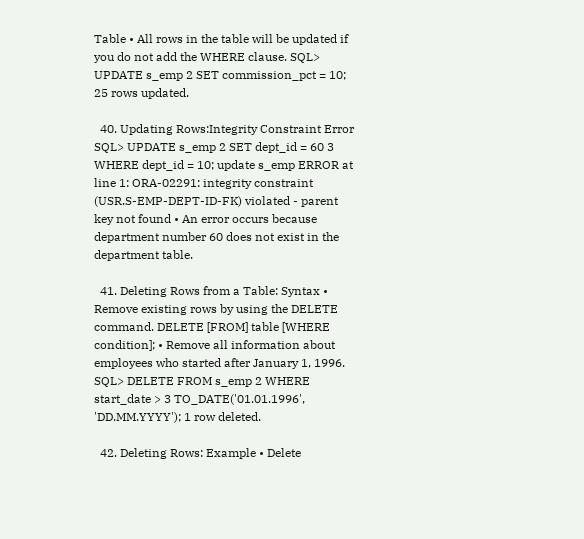Table • All rows in the table will be updated if you do not add the WHERE clause. SQL> UPDATE s_emp 2 SET commission_pct = 10; 25 rows updated.

  40. Updating Rows:Integrity Constraint Error SQL> UPDATE s_emp 2 SET dept_id = 60 3 WHERE dept_id = 10; update s_emp ERROR at line 1: ORA-02291: integrity constraint (USR.S-EMP-DEPT-ID-FK) violated - parent key not found • An error occurs because department number 60 does not exist in the department table.

  41. Deleting Rows from a Table: Syntax • Remove existing rows by using the DELETE command. DELETE [FROM] table [WHERE condition]; • Remove all information about employees who started after January 1, 1996. SQL> DELETE FROM s_emp 2 WHERE start_date > 3 TO_DATE('01.01.1996', 'DD.MM.YYYY'); 1 row deleted.

  42. Deleting Rows: Example • Delete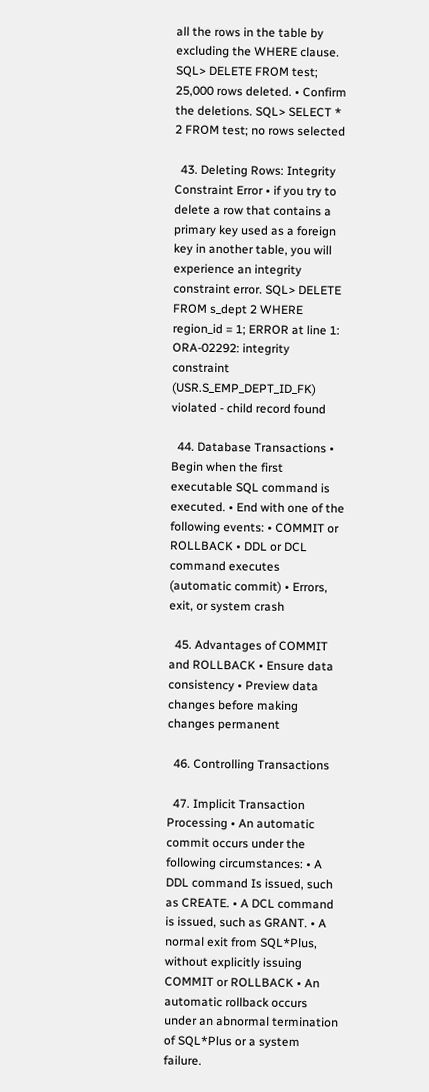all the rows in the table by excluding the WHERE clause. SQL> DELETE FROM test; 25,000 rows deleted. • Confirm the deletions. SQL> SELECT * 2 FROM test; no rows selected

  43. Deleting Rows: Integrity Constraint Error • if you try to delete a row that contains a primary key used as a foreign key in another table, you will experience an integrity constraint error. SQL> DELETE FROM s_dept 2 WHERE region_id = 1; ERROR at line 1: ORA-02292: integrity constraint (USR.S_EMP_DEPT_ID_FK) violated - child record found

  44. Database Transactions • Begin when the first executable SQL command is executed. • End with one of the following events: • COMMIT or ROLLBACK • DDL or DCL command executes (automatic commit) • Errors, exit, or system crash

  45. Advantages of COMMIT and ROLLBACK • Ensure data consistency • Preview data changes before making changes permanent

  46. Controlling Transactions

  47. Implicit Transaction Processing • An automatic commit occurs under the following circumstances: • A DDL command Is issued, such as CREATE. • A DCL command is issued, such as GRANT. • A normal exit from SQL*Plus, without explicitly issuing COMMIT or ROLLBACK • An automatic rollback occurs under an abnormal termination of SQL*Plus or a system failure.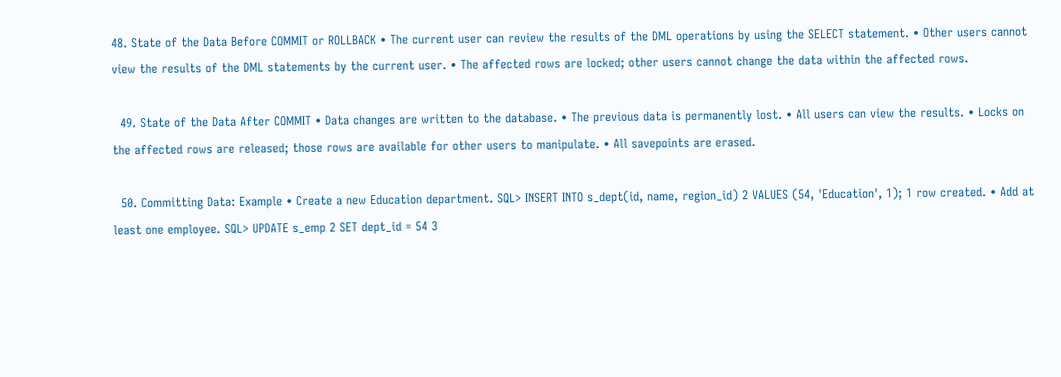48. State of the Data Before COMMIT or ROLLBACK • The current user can review the results of the DML operations by using the SELECT statement. • Other users cannot view the results of the DML statements by the current user. • The affected rows are locked; other users cannot change the data within the affected rows.

  49. State of the Data After COMMIT • Data changes are written to the database. • The previous data is permanently lost. • All users can view the results. • Locks on the affected rows are released; those rows are available for other users to manipulate. • All savepoints are erased.

  50. Committing Data: Example • Create a new Education department. SQL> INSERT INTO s_dept(id, name, region_id) 2 VALUES (54, 'Education', 1); 1 row created. • Add at least one employee. SQL> UPDATE s_emp 2 SET dept_id = 54 3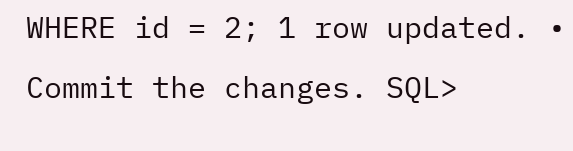WHERE id = 2; 1 row updated. • Commit the changes. SQL>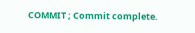COMMIT ; Commit complete.